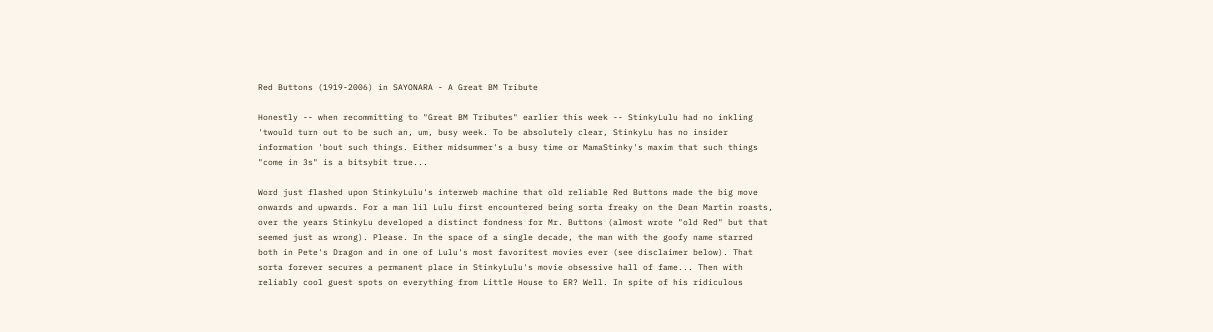Red Buttons (1919-2006) in SAYONARA - A Great BM Tribute

Honestly -- when recommitting to "Great BM Tributes" earlier this week -- StinkyLulu had no inkling 'twould turn out to be such an, um, busy week. To be absolutely clear, StinkyLu has no insider information 'bout such things. Either midsummer's a busy time or MamaStinky's maxim that such things "come in 3s" is a bitsybit true...

Word just flashed upon StinkyLulu's interweb machine that old reliable Red Buttons made the big move onwards and upwards. For a man lil Lulu first encountered being sorta freaky on the Dean Martin roasts, over the years StinkyLu developed a distinct fondness for Mr. Buttons (almost wrote "old Red" but that seemed just as wrong). Please. In the space of a single decade, the man with the goofy name starred both in Pete's Dragon and in one of Lulu's most favoritest movies ever (see disclaimer below). That sorta forever secures a permanent place in StinkyLulu's movie obsessive hall of fame... Then with reliably cool guest spots on everything from Little House to ER? Well. In spite of his ridiculous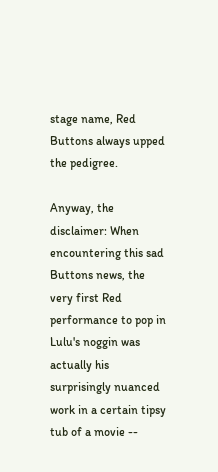stage name, Red Buttons always upped the pedigree.

Anyway, the disclaimer: When encountering this sad Buttons news, the very first Red performance to pop in Lulu's noggin was actually his surprisingly nuanced work in a certain tipsy tub of a movie --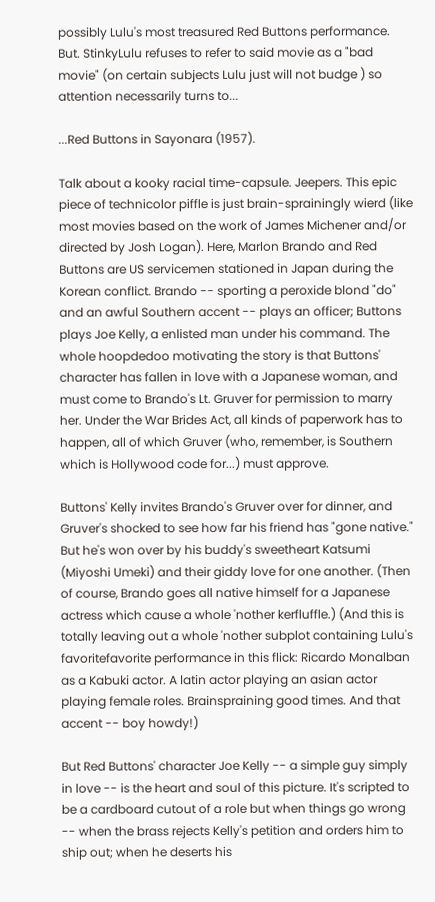possibly Lulu's most treasured Red Buttons performance. But. StinkyLulu refuses to refer to said movie as a "bad movie" (on certain subjects Lulu just will not budge ) so attention necessarily turns to...

...Red Buttons in Sayonara (1957).

Talk about a kooky racial time-capsule. Jeepers. This epic piece of technicolor piffle is just brain-sprainingly wierd (like most movies based on the work of James Michener and/or directed by Josh Logan). Here, Marlon Brando and Red Buttons are US servicemen stationed in Japan during the Korean conflict. Brando -- sporting a peroxide blond "do" and an awful Southern accent -- plays an officer; Buttons plays Joe Kelly, a enlisted man under his command. The whole hoopdedoo motivating the story is that Buttons' character has fallen in love with a Japanese woman, and must come to Brando's Lt. Gruver for permission to marry her. Under the War Brides Act, all kinds of paperwork has to happen, all of which Gruver (who, remember, is Southern which is Hollywood code for...) must approve.

Buttons' Kelly invites Brando's Gruver over for dinner, and Gruver's shocked to see how far his friend has "gone native." But he's won over by his buddy's sweetheart Katsumi (Miyoshi Umeki) and their giddy love for one another. (Then of course, Brando goes all native himself for a Japanese actress which cause a whole 'nother kerfluffle.) (And this is totally leaving out a whole 'nother subplot containing Lulu's favoritefavorite performance in this flick: Ricardo Monalban as a Kabuki actor. A latin actor playing an asian actor playing female roles. Brainspraining good times. And that accent -- boy howdy!)

But Red Buttons' character Joe Kelly -- a simple guy simply in love -- is the heart and soul of this picture. It's scripted to be a cardboard cutout of a role but when things go wrong -- when the brass rejects Kelly's petition and orders him to ship out; when he deserts his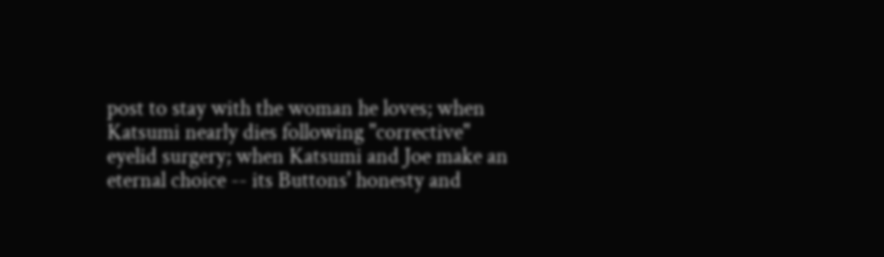post to stay with the woman he loves; when Katsumi nearly dies following "corrective" eyelid surgery; when Katsumi and Joe make an eternal choice -- its Buttons' honesty and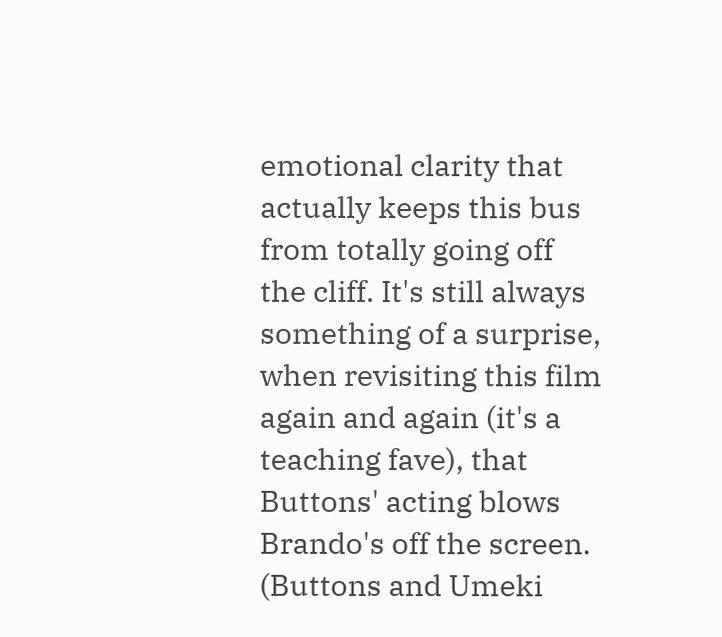emotional clarity that actually keeps this bus from totally going off the cliff. It's still always something of a surprise, when revisiting this film again and again (it's a teaching fave), that Buttons' acting blows Brando's off the screen. (Buttons and Umeki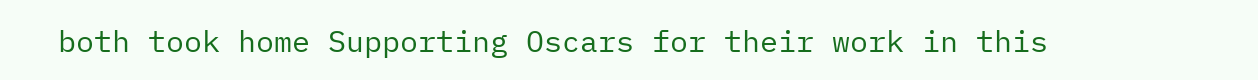both took home Supporting Oscars for their work in this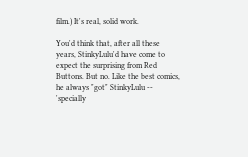film.) It's real, solid work.

You'd think that, after all these years, StinkyLulu'd have come to expect the surprising from Red Buttons. But no. Like the best comics, he always "got" StinkyLulu -- 'specially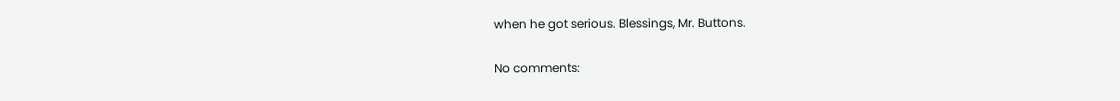when he got serious. Blessings, Mr. Buttons.

No comments: